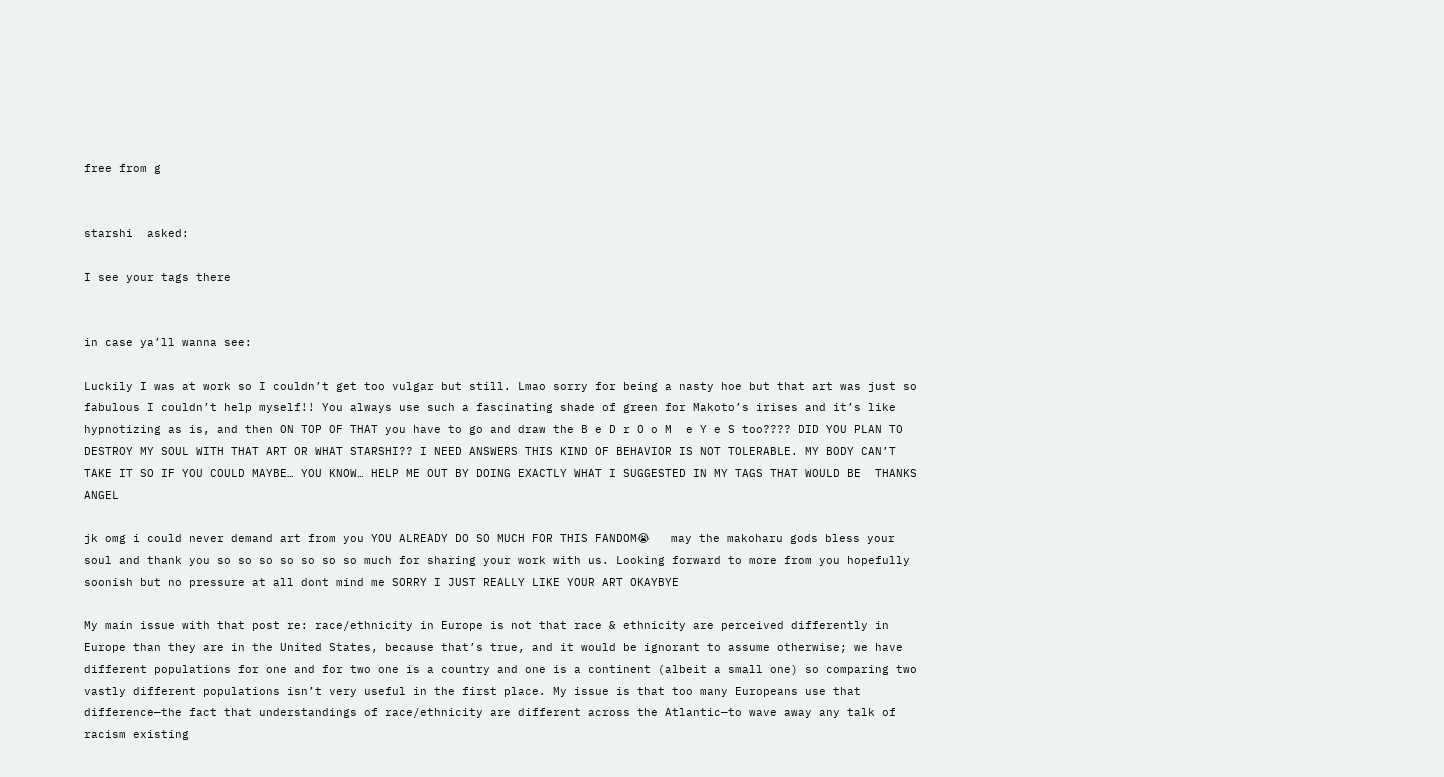free from g


starshi  asked:

I see your tags there


in case ya’ll wanna see:

Luckily I was at work so I couldn’t get too vulgar but still. Lmao sorry for being a nasty hoe but that art was just so fabulous I couldn’t help myself!! You always use such a fascinating shade of green for Makoto’s irises and it’s like hypnotizing as is, and then ON TOP OF THAT you have to go and draw the B e D r O o M  e Y e S too???? DID YOU PLAN TO DESTROY MY SOUL WITH THAT ART OR WHAT STARSHI?? I NEED ANSWERS THIS KIND OF BEHAVIOR IS NOT TOLERABLE. MY BODY CAN’T TAKE IT SO IF YOU COULD MAYBE… YOU KNOW… HELP ME OUT BY DOING EXACTLY WHAT I SUGGESTED IN MY TAGS THAT WOULD BE  THANKS ANGEL

jk omg i could never demand art from you YOU ALREADY DO SO MUCH FOR THIS FANDOM😭   may the makoharu gods bless your soul and thank you so so so so so so so much for sharing your work with us. Looking forward to more from you hopefully soonish but no pressure at all dont mind me SORRY I JUST REALLY LIKE YOUR ART OKAYBYE

My main issue with that post re: race/ethnicity in Europe is not that race & ethnicity are perceived differently in Europe than they are in the United States, because that’s true, and it would be ignorant to assume otherwise; we have different populations for one and for two one is a country and one is a continent (albeit a small one) so comparing two vastly different populations isn’t very useful in the first place. My issue is that too many Europeans use that difference—the fact that understandings of race/ethnicity are different across the Atlantic—to wave away any talk of racism existing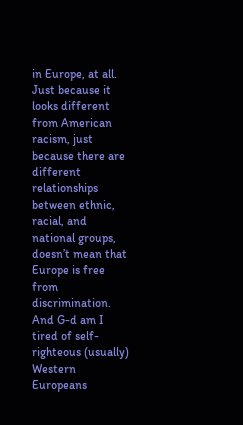in Europe, at all. Just because it looks different from American racism, just because there are different relationships between ethnic, racial, and national groups, doesn’t mean that Europe is free from discrimination. And G-d am I tired of self-righteous (usually) Western Europeans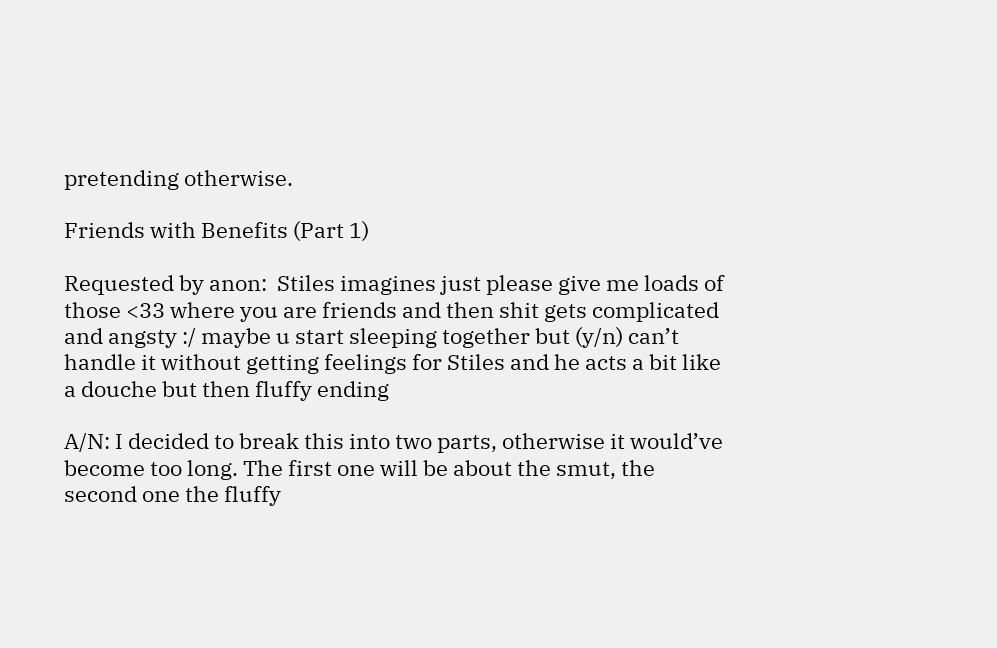pretending otherwise.

Friends with Benefits (Part 1)

Requested by anon:  Stiles imagines just please give me loads of those <33 where you are friends and then shit gets complicated and angsty :/ maybe u start sleeping together but (y/n) can’t handle it without getting feelings for Stiles and he acts a bit like a douche but then fluffy ending

A/N: I decided to break this into two parts, otherwise it would’ve become too long. The first one will be about the smut, the second one the fluffy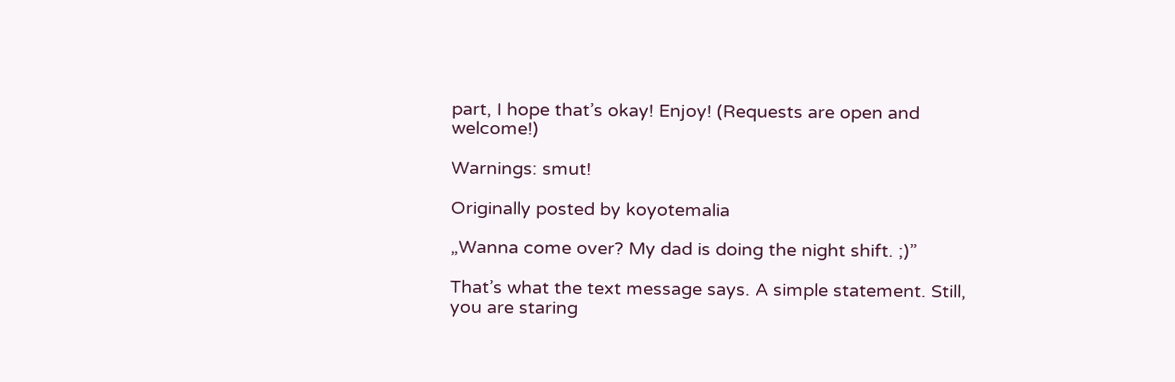part, I hope that’s okay! Enjoy! (Requests are open and welcome!)

Warnings: smut!

Originally posted by koyotemalia

„Wanna come over? My dad is doing the night shift. ;)”

That’s what the text message says. A simple statement. Still, you are staring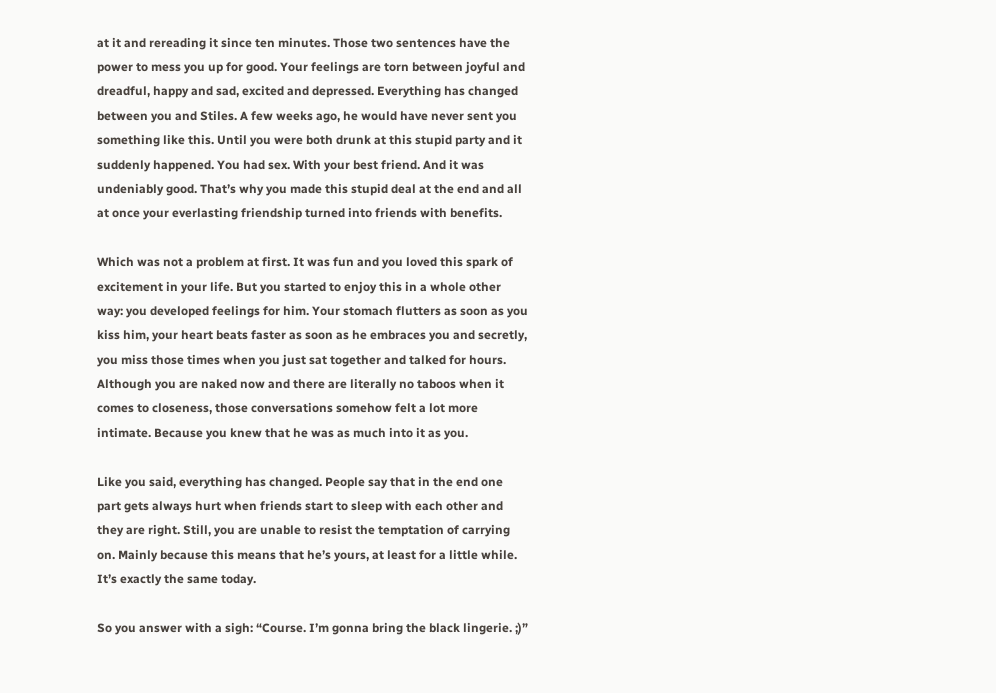at it and rereading it since ten minutes. Those two sentences have the power to mess you up for good. Your feelings are torn between joyful and dreadful, happy and sad, excited and depressed. Everything has changed between you and Stiles. A few weeks ago, he would have never sent you something like this. Until you were both drunk at this stupid party and it suddenly happened. You had sex. With your best friend. And it was undeniably good. That’s why you made this stupid deal at the end and all at once your everlasting friendship turned into friends with benefits.

Which was not a problem at first. It was fun and you loved this spark of excitement in your life. But you started to enjoy this in a whole other way: you developed feelings for him. Your stomach flutters as soon as you kiss him, your heart beats faster as soon as he embraces you and secretly, you miss those times when you just sat together and talked for hours. Although you are naked now and there are literally no taboos when it comes to closeness, those conversations somehow felt a lot more intimate. Because you knew that he was as much into it as you.

Like you said, everything has changed. People say that in the end one part gets always hurt when friends start to sleep with each other and they are right. Still, you are unable to resist the temptation of carrying on. Mainly because this means that he’s yours, at least for a little while. It’s exactly the same today.

So you answer with a sigh: “Course. I’m gonna bring the black lingerie. ;)”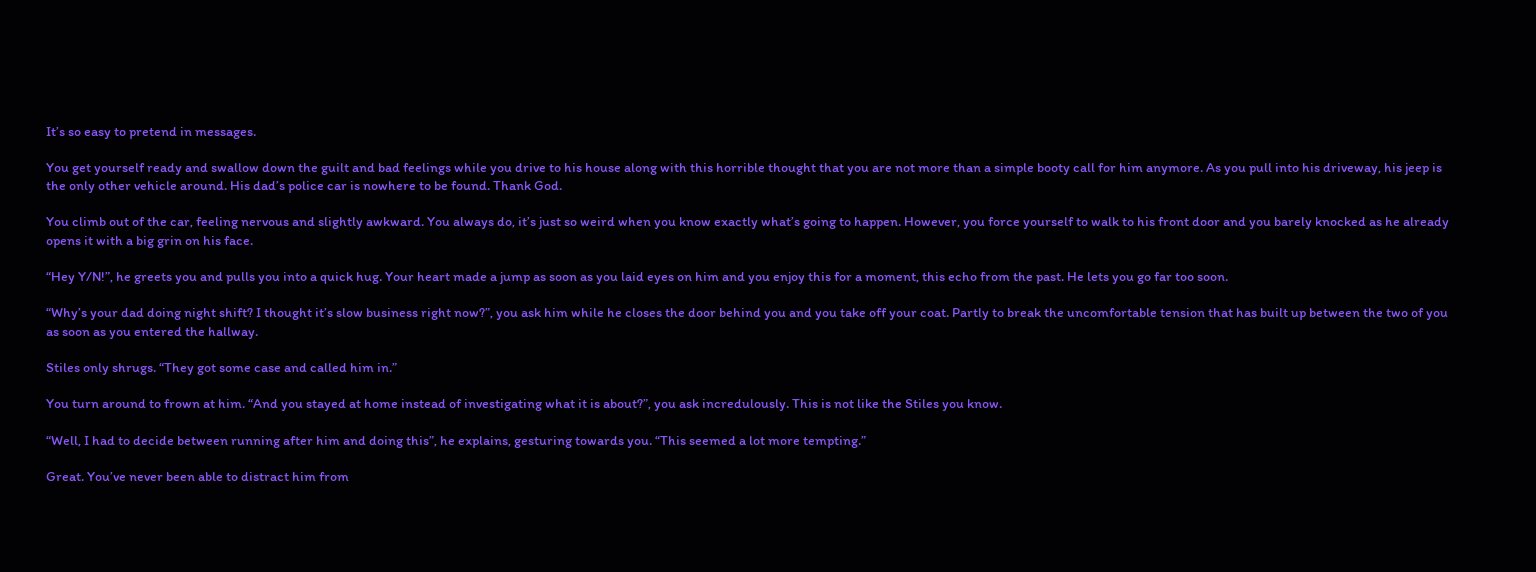It’s so easy to pretend in messages.

You get yourself ready and swallow down the guilt and bad feelings while you drive to his house along with this horrible thought that you are not more than a simple booty call for him anymore. As you pull into his driveway, his jeep is the only other vehicle around. His dad’s police car is nowhere to be found. Thank God.

You climb out of the car, feeling nervous and slightly awkward. You always do, it’s just so weird when you know exactly what’s going to happen. However, you force yourself to walk to his front door and you barely knocked as he already opens it with a big grin on his face.

“Hey Y/N!”, he greets you and pulls you into a quick hug. Your heart made a jump as soon as you laid eyes on him and you enjoy this for a moment, this echo from the past. He lets you go far too soon.

“Why’s your dad doing night shift? I thought it’s slow business right now?”, you ask him while he closes the door behind you and you take off your coat. Partly to break the uncomfortable tension that has built up between the two of you as soon as you entered the hallway.

Stiles only shrugs. “They got some case and called him in.”

You turn around to frown at him. “And you stayed at home instead of investigating what it is about?”, you ask incredulously. This is not like the Stiles you know.

“Well, I had to decide between running after him and doing this”, he explains, gesturing towards you. “This seemed a lot more tempting.”

Great. You’ve never been able to distract him from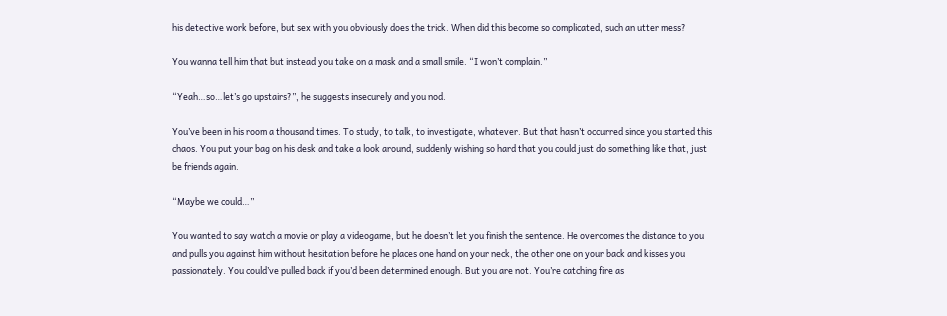his detective work before, but sex with you obviously does the trick. When did this become so complicated, such an utter mess?

You wanna tell him that but instead you take on a mask and a small smile. “I won’t complain.”

“Yeah…so…let’s go upstairs?”, he suggests insecurely and you nod.

You’ve been in his room a thousand times. To study, to talk, to investigate, whatever. But that hasn’t occurred since you started this chaos. You put your bag on his desk and take a look around, suddenly wishing so hard that you could just do something like that, just be friends again.

“Maybe we could…”

You wanted to say watch a movie or play a videogame, but he doesn’t let you finish the sentence. He overcomes the distance to you and pulls you against him without hesitation before he places one hand on your neck, the other one on your back and kisses you passionately. You could’ve pulled back if you’d been determined enough. But you are not. You’re catching fire as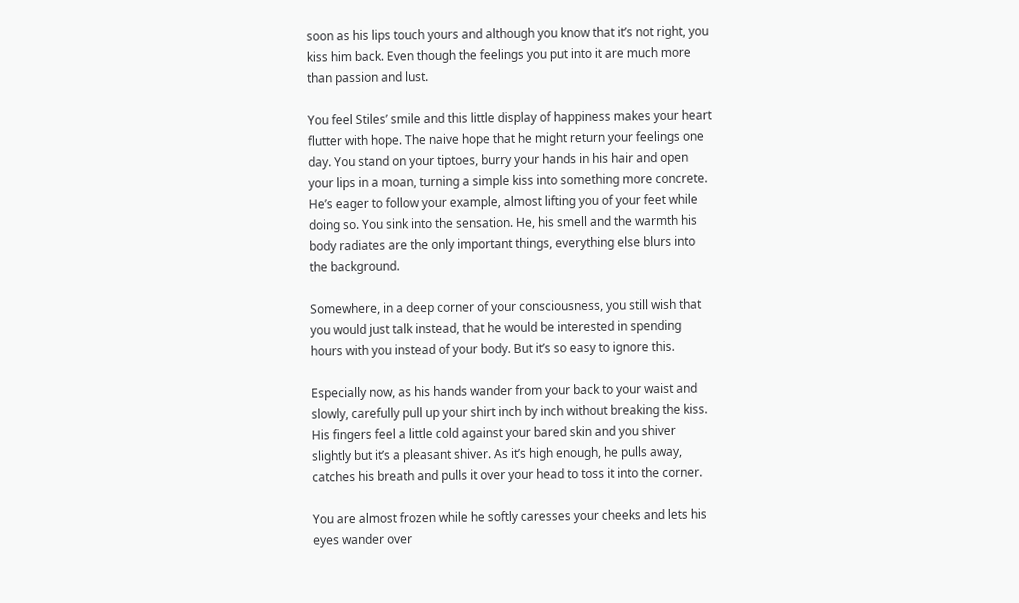soon as his lips touch yours and although you know that it’s not right, you kiss him back. Even though the feelings you put into it are much more than passion and lust.

You feel Stiles’ smile and this little display of happiness makes your heart flutter with hope. The naive hope that he might return your feelings one day. You stand on your tiptoes, burry your hands in his hair and open your lips in a moan, turning a simple kiss into something more concrete. He’s eager to follow your example, almost lifting you of your feet while doing so. You sink into the sensation. He, his smell and the warmth his body radiates are the only important things, everything else blurs into the background.

Somewhere, in a deep corner of your consciousness, you still wish that you would just talk instead, that he would be interested in spending hours with you instead of your body. But it’s so easy to ignore this.

Especially now, as his hands wander from your back to your waist and slowly, carefully pull up your shirt inch by inch without breaking the kiss. His fingers feel a little cold against your bared skin and you shiver slightly but it’s a pleasant shiver. As it’s high enough, he pulls away, catches his breath and pulls it over your head to toss it into the corner.

You are almost frozen while he softly caresses your cheeks and lets his eyes wander over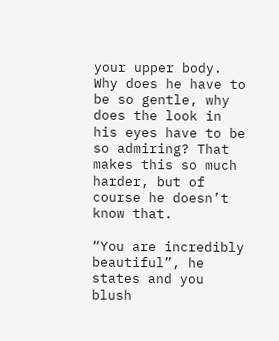your upper body. Why does he have to be so gentle, why does the look in his eyes have to be so admiring? That makes this so much harder, but of course he doesn’t know that.

“You are incredibly beautiful”, he states and you blush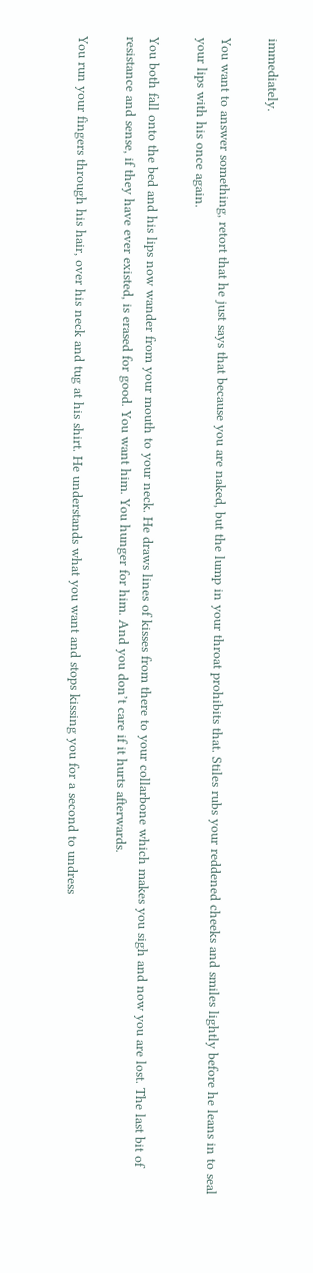immediately.

You want to answer something, retort that he just says that because you are naked, but the lump in your throat prohibits that. Stiles rubs your reddened cheeks and smiles lightly before he leans in to seal your lips with his once again.

You both fall onto the bed and his lips now wander from your mouth to your neck. He draws lines of kisses from there to your collarbone which makes you sigh and now you are lost. The last bit of resistance and sense, if they have ever existed, is erased for good. You want him. You hunger for him. And you don’t care if it hurts afterwards.

You run your fingers through his hair, over his neck and tug at his shirt. He understands what you want and stops kissing you for a second to undress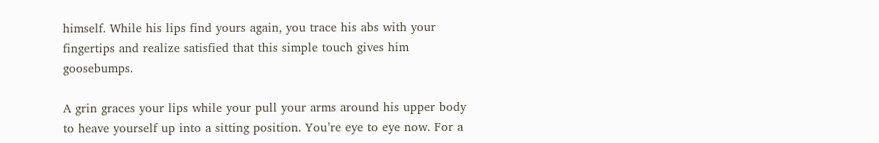himself. While his lips find yours again, you trace his abs with your fingertips and realize satisfied that this simple touch gives him goosebumps.

A grin graces your lips while your pull your arms around his upper body to heave yourself up into a sitting position. You’re eye to eye now. For a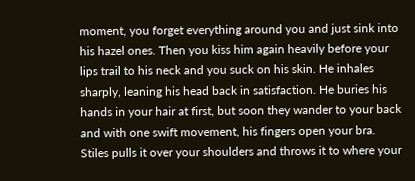moment, you forget everything around you and just sink into his hazel ones. Then you kiss him again heavily before your lips trail to his neck and you suck on his skin. He inhales sharply, leaning his head back in satisfaction. He buries his hands in your hair at first, but soon they wander to your back and with one swift movement, his fingers open your bra. Stiles pulls it over your shoulders and throws it to where your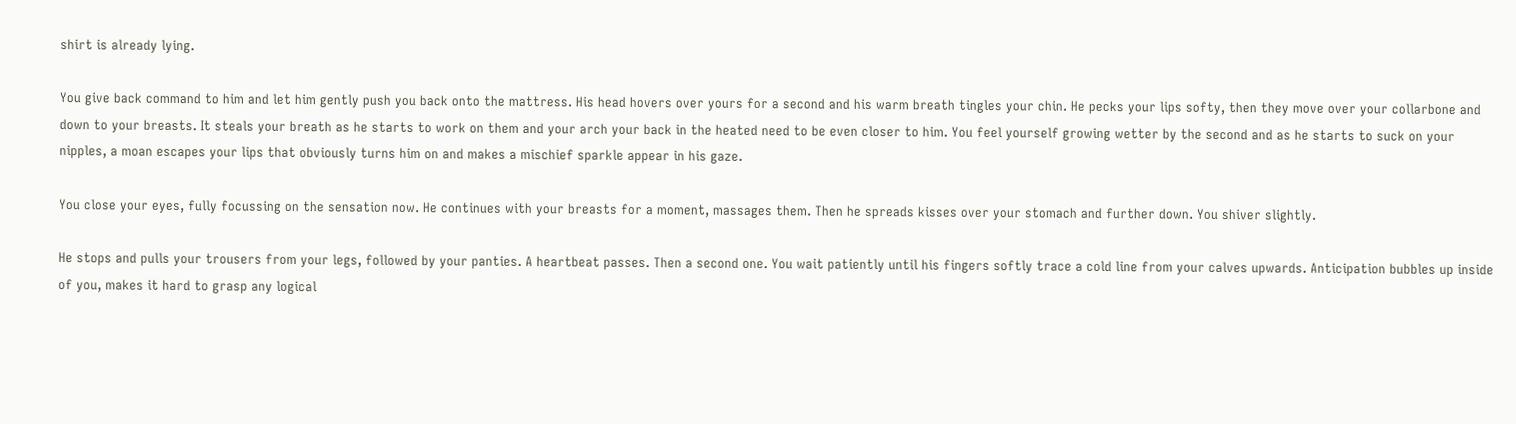shirt is already lying.

You give back command to him and let him gently push you back onto the mattress. His head hovers over yours for a second and his warm breath tingles your chin. He pecks your lips softy, then they move over your collarbone and down to your breasts. It steals your breath as he starts to work on them and your arch your back in the heated need to be even closer to him. You feel yourself growing wetter by the second and as he starts to suck on your nipples, a moan escapes your lips that obviously turns him on and makes a mischief sparkle appear in his gaze.

You close your eyes, fully focussing on the sensation now. He continues with your breasts for a moment, massages them. Then he spreads kisses over your stomach and further down. You shiver slightly.

He stops and pulls your trousers from your legs, followed by your panties. A heartbeat passes. Then a second one. You wait patiently until his fingers softly trace a cold line from your calves upwards. Anticipation bubbles up inside of you, makes it hard to grasp any logical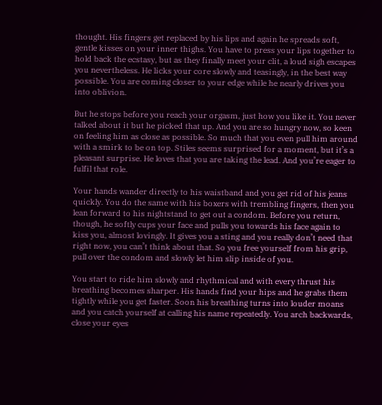thought. His fingers get replaced by his lips and again he spreads soft, gentle kisses on your inner thighs. You have to press your lips together to hold back the ecstasy, but as they finally meet your clit, a loud sigh escapes you nevertheless. He licks your core slowly and teasingly, in the best way possible. You are coming closer to your edge while he nearly drives you into oblivion.

But he stops before you reach your orgasm, just how you like it. You never talked about it but he picked that up. And you are so hungry now, so keen on feeling him as close as possible. So much that you even pull him around with a smirk to be on top. Stiles seems surprised for a moment, but it’s a pleasant surprise. He loves that you are taking the lead. And you’re eager to fulfil that role.

Your hands wander directly to his waistband and you get rid of his jeans quickly. You do the same with his boxers with trembling fingers, then you lean forward to his nightstand to get out a condom. Before you return, though, he softly cups your face and pulls you towards his face again to kiss you, almost lovingly. It gives you a sting and you really don’t need that right now, you can’t think about that. So you free yourself from his grip, pull over the condom and slowly let him slip inside of you.

You start to ride him slowly and rhythmical and with every thrust his breathing becomes sharper. His hands find your hips and he grabs them tightly while you get faster. Soon his breathing turns into louder moans and you catch yourself at calling his name repeatedly. You arch backwards, close your eyes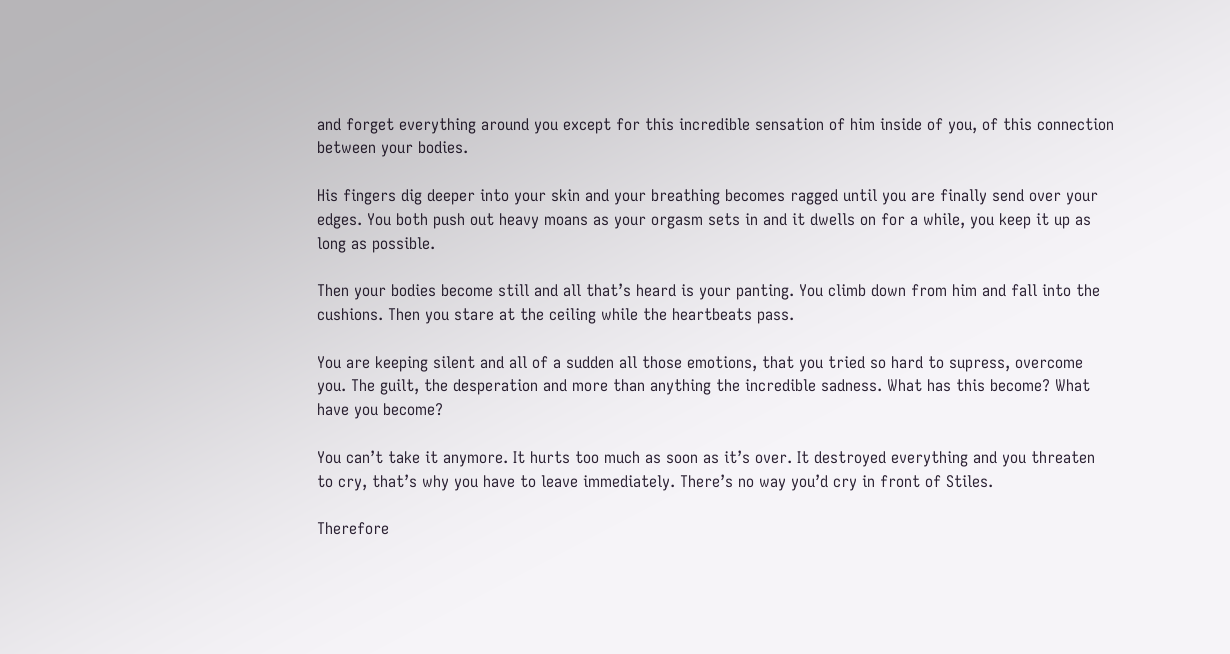and forget everything around you except for this incredible sensation of him inside of you, of this connection between your bodies.

His fingers dig deeper into your skin and your breathing becomes ragged until you are finally send over your edges. You both push out heavy moans as your orgasm sets in and it dwells on for a while, you keep it up as long as possible.

Then your bodies become still and all that’s heard is your panting. You climb down from him and fall into the cushions. Then you stare at the ceiling while the heartbeats pass.

You are keeping silent and all of a sudden all those emotions, that you tried so hard to supress, overcome you. The guilt, the desperation and more than anything the incredible sadness. What has this become? What have you become?

You can’t take it anymore. It hurts too much as soon as it’s over. It destroyed everything and you threaten to cry, that’s why you have to leave immediately. There’s no way you’d cry in front of Stiles.

Therefore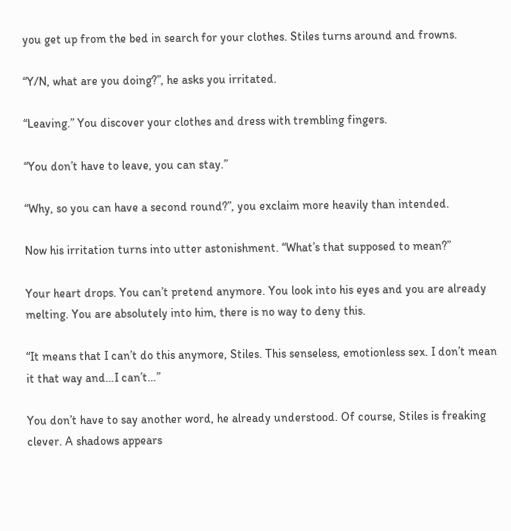you get up from the bed in search for your clothes. Stiles turns around and frowns.

“Y/N, what are you doing?”, he asks you irritated.

“Leaving.” You discover your clothes and dress with trembling fingers.

“You don’t have to leave, you can stay.”

“Why, so you can have a second round?”, you exclaim more heavily than intended.

Now his irritation turns into utter astonishment. “What’s that supposed to mean?”

Your heart drops. You can’t pretend anymore. You look into his eyes and you are already melting. You are absolutely into him, there is no way to deny this.

“It means that I can’t do this anymore, Stiles. This senseless, emotionless sex. I don’t mean it that way and…I can’t…”

You don’t have to say another word, he already understood. Of course, Stiles is freaking clever. A shadows appears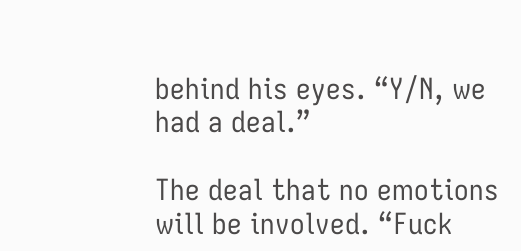behind his eyes. “Y/N, we had a deal.”

The deal that no emotions will be involved. “Fuck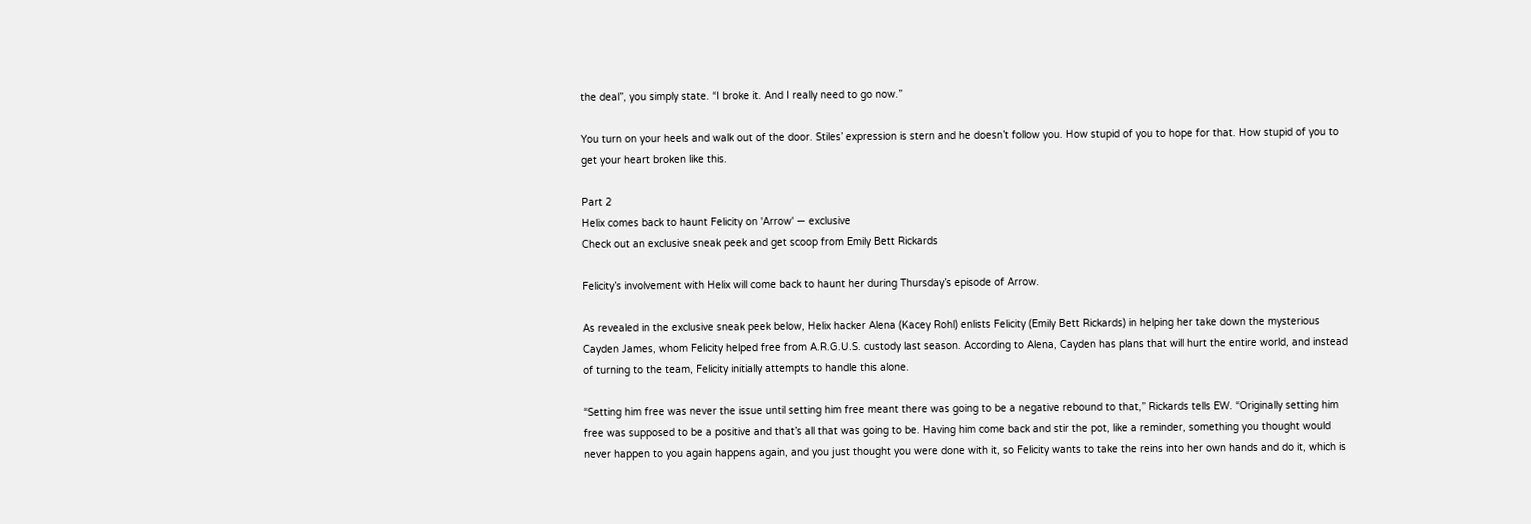the deal”, you simply state. “I broke it. And I really need to go now.”

You turn on your heels and walk out of the door. Stiles’ expression is stern and he doesn’t follow you. How stupid of you to hope for that. How stupid of you to get your heart broken like this.

Part 2
Helix comes back to haunt Felicity on 'Arrow' — exclusive
Check out an exclusive sneak peek and get scoop from Emily Bett Rickards

Felicity’s involvement with Helix will come back to haunt her during Thursday’s episode of Arrow.

As revealed in the exclusive sneak peek below, Helix hacker Alena (Kacey Rohl) enlists Felicity (Emily Bett Rickards) in helping her take down the mysterious Cayden James, whom Felicity helped free from A.R.G.U.S. custody last season. According to Alena, Cayden has plans that will hurt the entire world, and instead of turning to the team, Felicity initially attempts to handle this alone.

“Setting him free was never the issue until setting him free meant there was going to be a negative rebound to that,” Rickards tells EW. “Originally setting him free was supposed to be a positive and that’s all that was going to be. Having him come back and stir the pot, like a reminder, something you thought would never happen to you again happens again, and you just thought you were done with it, so Felicity wants to take the reins into her own hands and do it, which is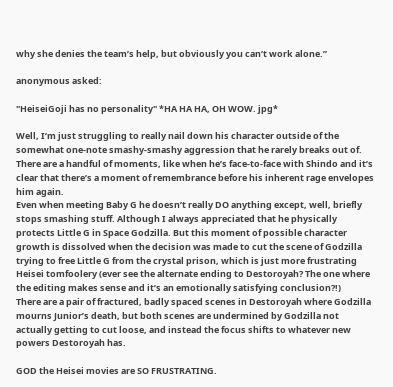why she denies the team’s help, but obviously you can’t work alone.”

anonymous asked:

"HeiseiGoji has no personality" *HA HA HA, OH WOW. jpg*

Well, I’m just struggling to really nail down his character outside of the somewhat one-note smashy-smashy aggression that he rarely breaks out of.
There are a handful of moments, like when he’s face-to-face with Shindo and it’s clear that there’s a moment of remembrance before his inherent rage envelopes him again.
Even when meeting Baby G he doesn’t really DO anything except, well, briefly stops smashing stuff. Although I always appreciated that he physically protects Little G in Space Godzilla. But this moment of possible character growth is dissolved when the decision was made to cut the scene of Godzilla trying to free Little G from the crystal prison, which is just more frustrating Heisei tomfoolery (ever see the alternate ending to Destoroyah? The one where the editing makes sense and it’s an emotionally satisfying conclusion?!)
There are a pair of fractured, badly spaced scenes in Destoroyah where Godzilla mourns Junior’s death, but both scenes are undermined by Godzilla not actually getting to cut loose, and instead the focus shifts to whatever new powers Destoroyah has.

GOD the Heisei movies are SO FRUSTRATING.